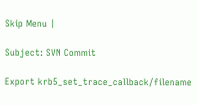Skip Menu |

Subject: SVN Commit

Export krb5_set_trace_callback/filename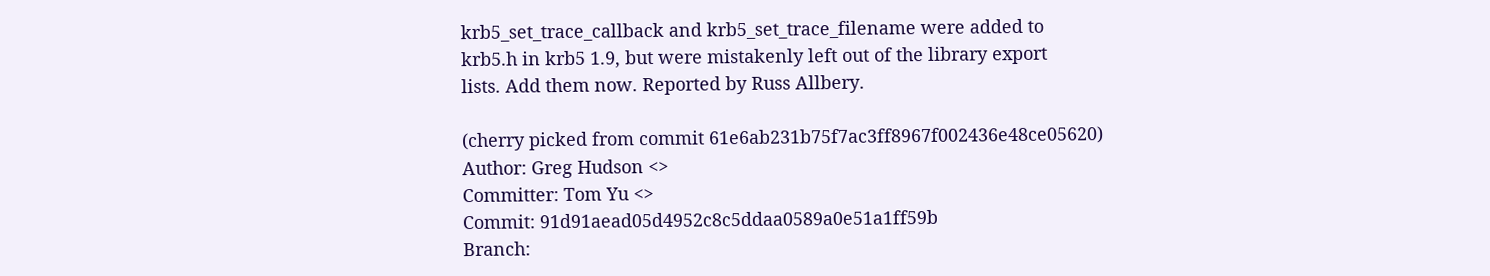krb5_set_trace_callback and krb5_set_trace_filename were added to
krb5.h in krb5 1.9, but were mistakenly left out of the library export
lists. Add them now. Reported by Russ Allbery.

(cherry picked from commit 61e6ab231b75f7ac3ff8967f002436e48ce05620)
Author: Greg Hudson <>
Committer: Tom Yu <>
Commit: 91d91aead05d4952c8c5ddaa0589a0e51a1ff59b
Branch: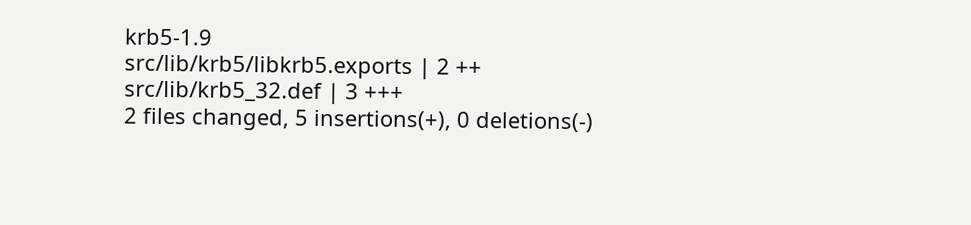krb5-1.9
src/lib/krb5/libkrb5.exports | 2 ++
src/lib/krb5_32.def | 3 +++
2 files changed, 5 insertions(+), 0 deletions(-)